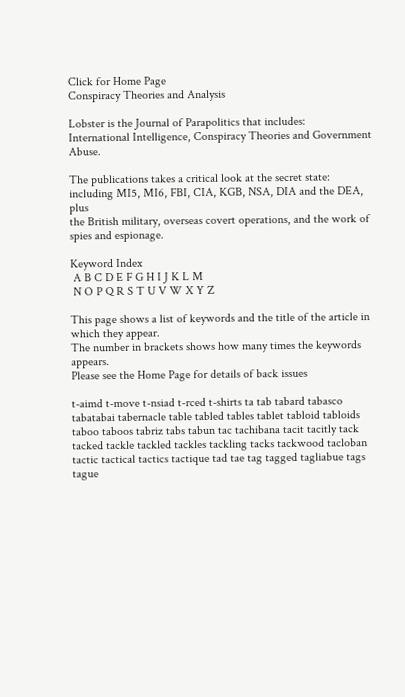Click for Home Page
Conspiracy Theories and Analysis

Lobster is the Journal of Parapolitics that includes:
International Intelligence, Conspiracy Theories and Government Abuse.

The publications takes a critical look at the secret state:
including MI5, MI6, FBI, CIA, KGB, NSA, DIA and the DEA, plus
the British military, overseas covert operations, and the work of spies and espionage.

Keyword Index
 A B C D E F G H I J K L M
 N O P Q R S T U V W X Y Z

This page shows a list of keywords and the title of the article in which they appear.
The number in brackets shows how many times the keywords appears.
Please see the Home Page for details of back issues

t-aimd t-move t-nsiad t-rced t-shirts ta tab tabard tabasco tabatabai tabernacle table tabled tables tablet tabloid tabloids taboo taboos tabriz tabs tabun tac tachibana tacit tacitly tack tacked tackle tackled tackles tackling tacks tackwood tacloban tactic tactical tactics tactique tad tae tag tagged tagliabue tags tague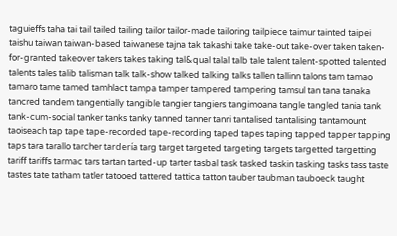taguieffs taha tai tail tailed tailing tailor tailor-made tailoring tailpiece taimur tainted taipei taishu taiwan taiwan-based taiwanese tajna tak takashi take take-out take-over taken taken-for-granted takeover takers takes taking tal&qual talal talb tale talent talent-spotted talented talents tales talib talisman talk talk-show talked talking talks tallen tallinn talons tam tamao tamaro tame tamed tamhlact tampa tamper tampered tampering tamsul tan tana tanaka tancred tandem tangentially tangible tangier tangiers tangimoana tangle tangled tania tank tank-cum-social tanker tanks tanky tanned tanner tanri tantalised tantalising tantamount taoiseach tap tape tape-recorded tape-recording taped tapes taping tapped tapper tapping taps tara tarallo tarcher tardería targ target targeted targeting targets targetted targetting tariff tariffs tarmac tars tartan tarted-up tarter tasbal task tasked taskin tasking tasks tass taste tastes tate tatham tatler tatooed tattered tattica tatton tauber taubman tauboeck taught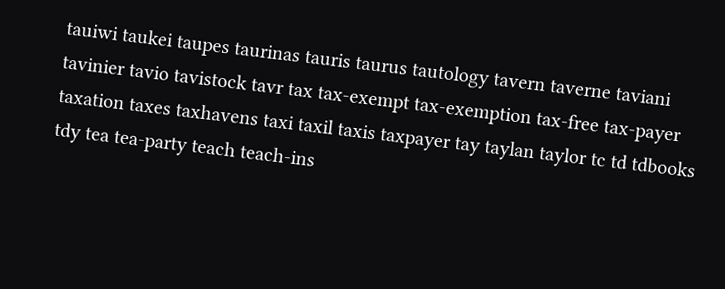tauiwi taukei taupes taurinas tauris taurus tautology tavern taverne taviani tavinier tavio tavistock tavr tax tax-exempt tax-exemption tax-free tax-payer taxation taxes taxhavens taxi taxil taxis taxpayer tay taylan taylor tc td tdbooks tdy tea tea-party teach teach-ins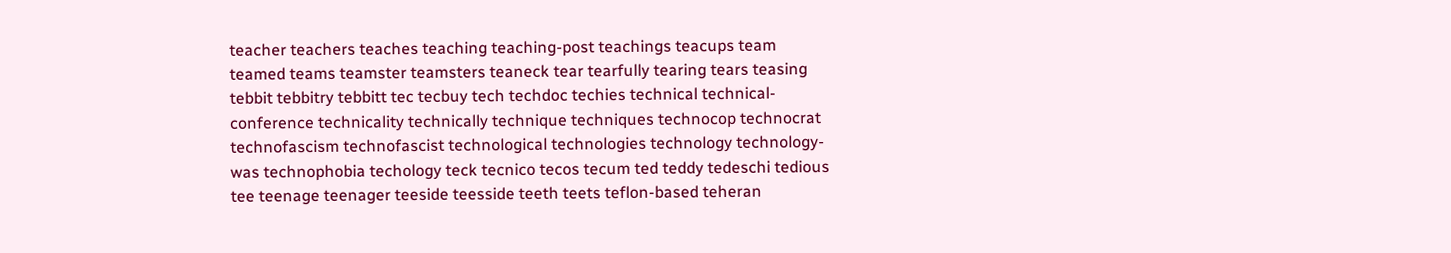teacher teachers teaches teaching teaching-post teachings teacups team teamed teams teamster teamsters teaneck tear tearfully tearing tears teasing tebbit tebbitry tebbitt tec tecbuy tech techdoc techies technical technical-conference technicality technically technique techniques technocop technocrat technofascism technofascist technological technologies technology technology-was technophobia techology teck tecnico tecos tecum ted teddy tedeschi tedious tee teenage teenager teeside teesside teeth teets teflon-based teheran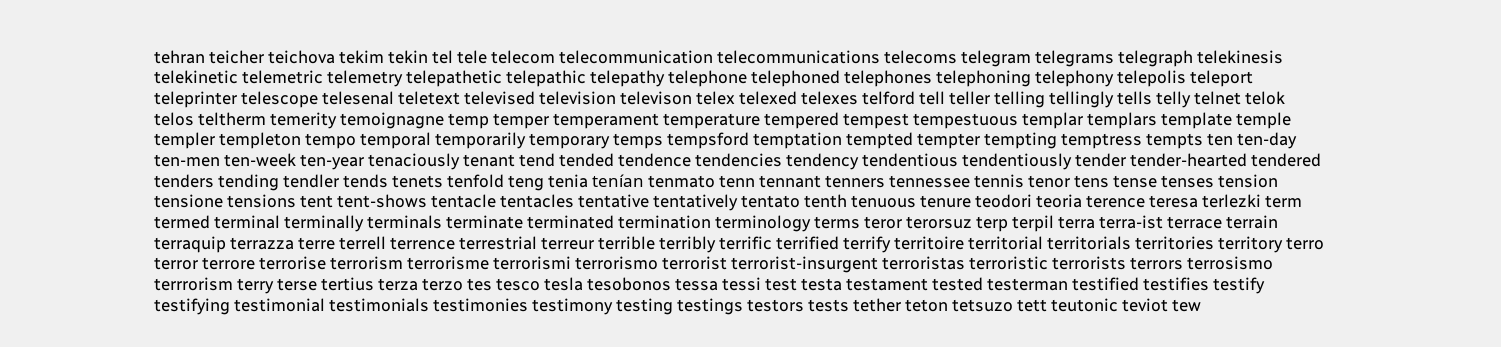tehran teicher teichova tekim tekin tel tele telecom telecommunication telecommunications telecoms telegram telegrams telegraph telekinesis telekinetic telemetric telemetry telepathetic telepathic telepathy telephone telephoned telephones telephoning telephony telepolis teleport teleprinter telescope telesenal teletext televised television televison telex telexed telexes telford tell teller telling tellingly tells telly telnet telok telos teltherm temerity temoignagne temp temper temperament temperature tempered tempest tempestuous templar templars template temple templer templeton tempo temporal temporarily temporary temps tempsford temptation tempted tempter tempting temptress tempts ten ten-day ten-men ten-week ten-year tenaciously tenant tend tended tendence tendencies tendency tendentious tendentiously tender tender-hearted tendered tenders tending tendler tends tenets tenfold teng tenia tenían tenmato tenn tennant tenners tennessee tennis tenor tens tense tenses tension tensione tensions tent tent-shows tentacle tentacles tentative tentatively tentato tenth tenuous tenure teodori teoria terence teresa terlezki term termed terminal terminally terminals terminate terminated termination terminology terms teror terorsuz terp terpil terra terra-ist terrace terrain terraquip terrazza terre terrell terrence terrestrial terreur terrible terribly terrific terrified terrify territoire territorial territorials territories territory terro terror terrore terrorise terrorism terrorisme terrorismi terrorismo terrorist terrorist-insurgent terroristas terroristic terrorists terrors terrosismo terrrorism terry terse tertius terza terzo tes tesco tesla tesobonos tessa tessi test testa testament tested testerman testified testifies testify testifying testimonial testimonials testimonies testimony testing testings testors tests tether teton tetsuzo tett teutonic teviot tew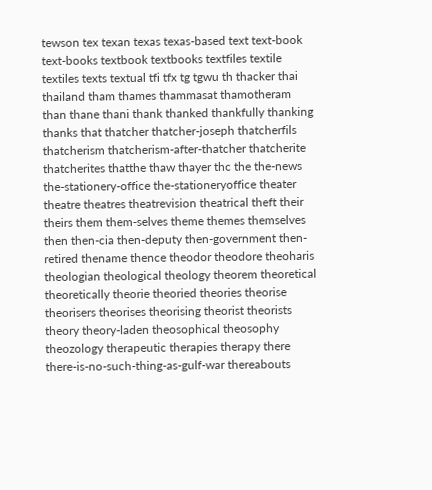tewson tex texan texas texas-based text text-book text-books textbook textbooks textfiles textile textiles texts textual tfi tfx tg tgwu th thacker thai thailand tham thames thammasat thamotheram than thane thani thank thanked thankfully thanking thanks that thatcher thatcher-joseph thatcherfils thatcherism thatcherism-after-thatcher thatcherite thatcherites thatthe thaw thayer thc the the-news the-stationery-office the-stationeryoffice theater theatre theatres theatrevision theatrical theft their theirs them them-selves theme themes themselves then then-cia then-deputy then-government then-retired thename thence theodor theodore theoharis theologian theological theology theorem theoretical theoretically theorie theoried theories theorise theorisers theorises theorising theorist theorists theory theory-laden theosophical theosophy theozology therapeutic therapies therapy there there-is-no-such-thing-as-gulf-war thereabouts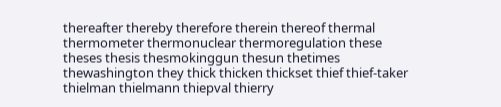thereafter thereby therefore therein thereof thermal thermometer thermonuclear thermoregulation these theses thesis thesmokinggun thesun thetimes thewashington they thick thicken thickset thief thief-taker thielman thielmann thiepval thierry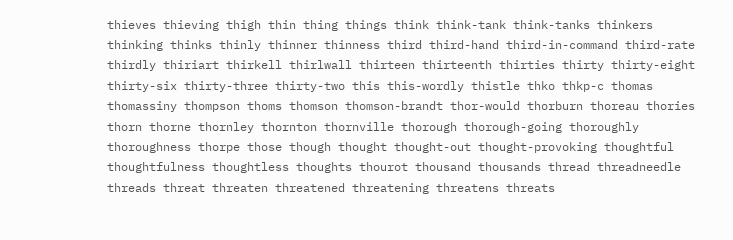thieves thieving thigh thin thing things think think-tank think-tanks thinkers thinking thinks thinly thinner thinness third third-hand third-in-command third-rate thirdly thiriart thirkell thirlwall thirteen thirteenth thirties thirty thirty-eight thirty-six thirty-three thirty-two this this-wordly thistle thko thkp-c thomas thomassiny thompson thoms thomson thomson-brandt thor-would thorburn thoreau thories thorn thorne thornley thornton thornville thorough thorough-going thoroughly thoroughness thorpe those though thought thought-out thought-provoking thoughtful thoughtfulness thoughtless thoughts thourot thousand thousands thread threadneedle threads threat threaten threatened threatening threatens threats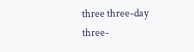three three-day three-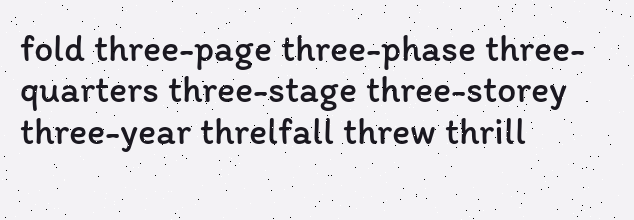fold three-page three-phase three-quarters three-stage three-storey three-year threlfall threw thrill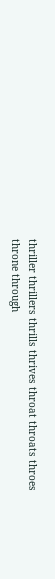thriller thrillers thrills thrives throat throats throes throne through